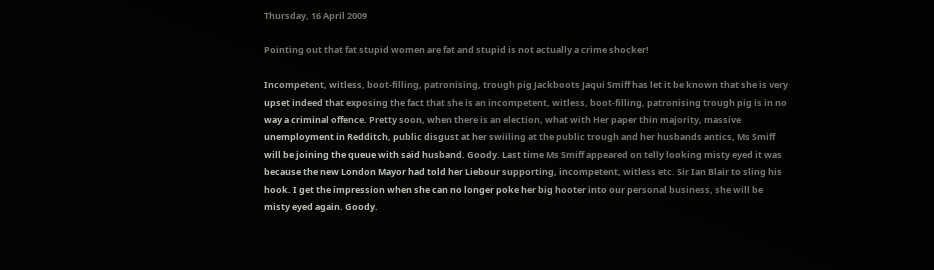Thursday, 16 April 2009

Pointing out that fat stupid women are fat and stupid is not actually a crime shocker!

Incompetent, witless, boot-filling, patronising, trough pig Jackboots Jaqui Smiff has let it be known that she is very upset indeed that exposing the fact that she is an incompetent, witless, boot-filling, patronising trough pig is in no way a criminal offence. Pretty soon, when there is an election, what with Her paper thin majority, massive unemployment in Redditch, public disgust at her swiiling at the public trough and her husbands antics, Ms Smiff will be joining the queue with said husband. Goody. Last time Ms Smiff appeared on telly looking misty eyed it was because the new London Mayor had told her Liebour supporting, incompetent, witless etc. Sir Ian Blair to sling his hook. I get the impression when she can no longer poke her big hooter into our personal business, she will be misty eyed again. Goody.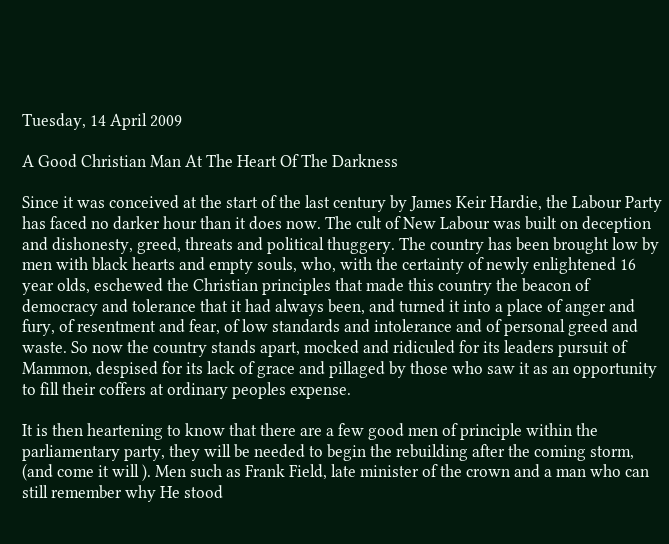Tuesday, 14 April 2009

A Good Christian Man At The Heart Of The Darkness

Since it was conceived at the start of the last century by James Keir Hardie, the Labour Party has faced no darker hour than it does now. The cult of New Labour was built on deception and dishonesty, greed, threats and political thuggery. The country has been brought low by men with black hearts and empty souls, who, with the certainty of newly enlightened 16 year olds, eschewed the Christian principles that made this country the beacon of democracy and tolerance that it had always been, and turned it into a place of anger and fury, of resentment and fear, of low standards and intolerance and of personal greed and waste. So now the country stands apart, mocked and ridiculed for its leaders pursuit of Mammon, despised for its lack of grace and pillaged by those who saw it as an opportunity to fill their coffers at ordinary peoples expense.

It is then heartening to know that there are a few good men of principle within the parliamentary party, they will be needed to begin the rebuilding after the coming storm, (and come it will ). Men such as Frank Field, late minister of the crown and a man who can still remember why He stood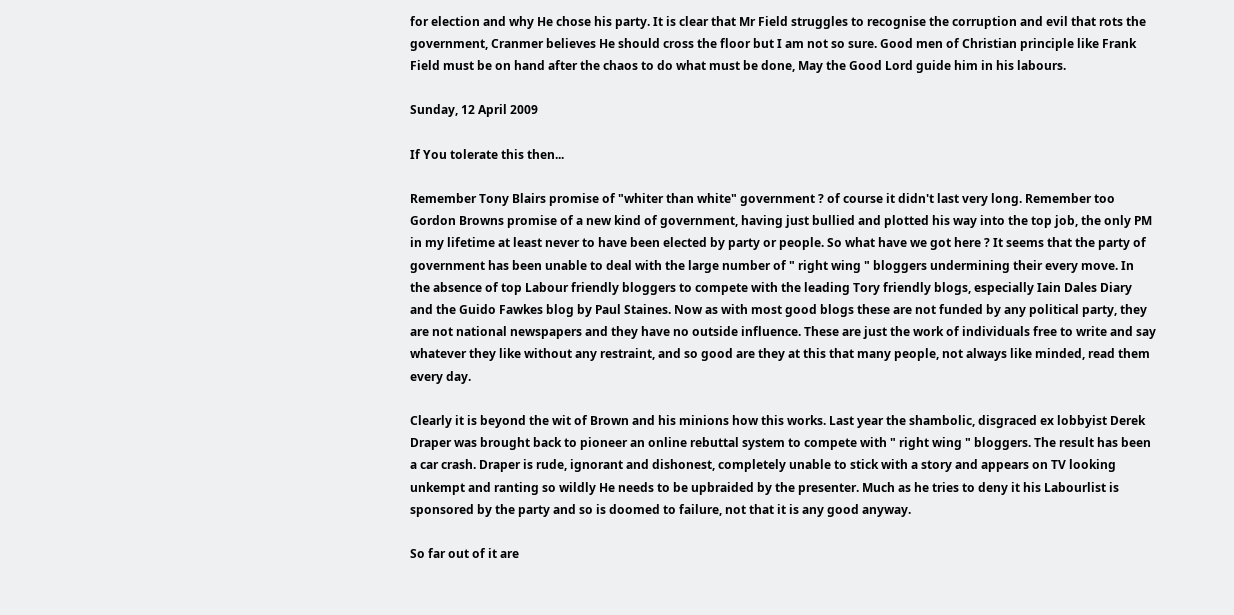for election and why He chose his party. It is clear that Mr Field struggles to recognise the corruption and evil that rots the government, Cranmer believes He should cross the floor but I am not so sure. Good men of Christian principle like Frank Field must be on hand after the chaos to do what must be done, May the Good Lord guide him in his labours.

Sunday, 12 April 2009

If You tolerate this then...

Remember Tony Blairs promise of "whiter than white" government ? of course it didn't last very long. Remember too Gordon Browns promise of a new kind of government, having just bullied and plotted his way into the top job, the only PM in my lifetime at least never to have been elected by party or people. So what have we got here ? It seems that the party of government has been unable to deal with the large number of " right wing " bloggers undermining their every move. In the absence of top Labour friendly bloggers to compete with the leading Tory friendly blogs, especially Iain Dales Diary and the Guido Fawkes blog by Paul Staines. Now as with most good blogs these are not funded by any political party, they are not national newspapers and they have no outside influence. These are just the work of individuals free to write and say whatever they like without any restraint, and so good are they at this that many people, not always like minded, read them every day.

Clearly it is beyond the wit of Brown and his minions how this works. Last year the shambolic, disgraced ex lobbyist Derek Draper was brought back to pioneer an online rebuttal system to compete with " right wing " bloggers. The result has been a car crash. Draper is rude, ignorant and dishonest, completely unable to stick with a story and appears on TV looking unkempt and ranting so wildly He needs to be upbraided by the presenter. Much as he tries to deny it his Labourlist is sponsored by the party and so is doomed to failure, not that it is any good anyway.

So far out of it are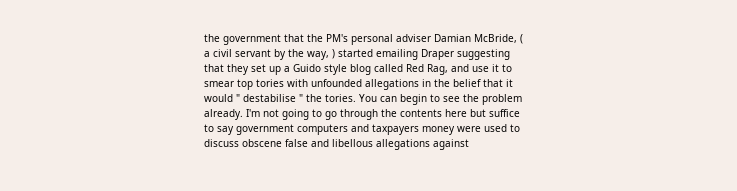the government that the PM's personal adviser Damian McBride, ( a civil servant by the way, ) started emailing Draper suggesting that they set up a Guido style blog called Red Rag, and use it to smear top tories with unfounded allegations in the belief that it would " destabilise " the tories. You can begin to see the problem already. I'm not going to go through the contents here but suffice to say government computers and taxpayers money were used to discuss obscene false and libellous allegations against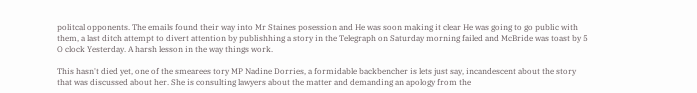politcal opponents. The emails found their way into Mr Staines posession and He was soon making it clear He was going to go public with them, a last ditch attempt to divert attention by publishhing a story in the Telegraph on Saturday morning failed and McBride was toast by 5 O clock Yesterday. A harsh lesson in the way things work.

This hasn't died yet, one of the smearees tory MP Nadine Dorries, a formidable backbencher is lets just say, incandescent about the story that was discussed about her. She is consulting lawyers about the matter and demanding an apology from the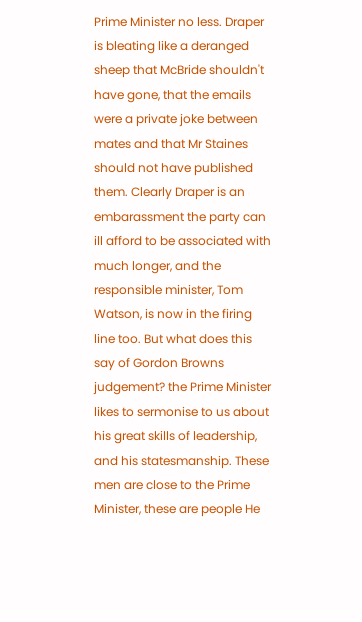Prime Minister no less. Draper is bleating like a deranged sheep that McBride shouldn't have gone, that the emails were a private joke between mates and that Mr Staines should not have published them. Clearly Draper is an embarassment the party can ill afford to be associated with much longer, and the responsible minister, Tom Watson, is now in the firing line too. But what does this say of Gordon Browns judgement? the Prime Minister likes to sermonise to us about his great skills of leadership, and his statesmanship. These men are close to the Prime Minister, these are people He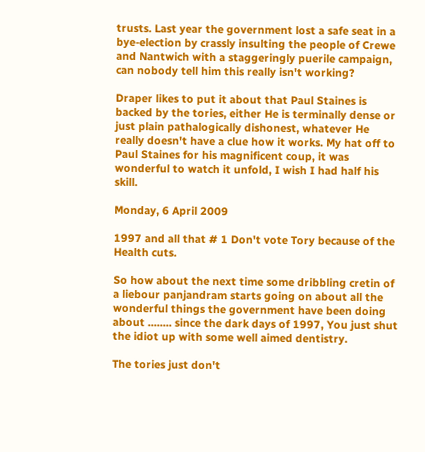trusts. Last year the government lost a safe seat in a bye-election by crassly insulting the people of Crewe and Nantwich with a staggeringly puerile campaign, can nobody tell him this really isn't working?

Draper likes to put it about that Paul Staines is backed by the tories, either He is terminally dense or just plain pathalogically dishonest, whatever He really doesn't have a clue how it works. My hat off to Paul Staines for his magnificent coup, it was wonderful to watch it unfold, I wish I had half his skill.

Monday, 6 April 2009

1997 and all that # 1 Don't vote Tory because of the Health cuts.

So how about the next time some dribbling cretin of a liebour panjandram starts going on about all the wonderful things the government have been doing about ........ since the dark days of 1997, You just shut the idiot up with some well aimed dentistry.

The tories just don't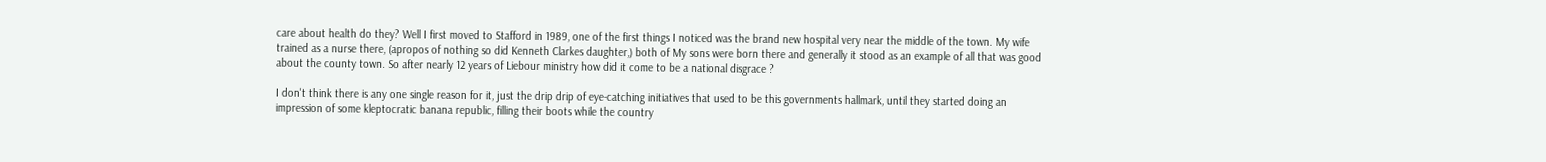care about health do they? Well I first moved to Stafford in 1989, one of the first things I noticed was the brand new hospital very near the middle of the town. My wife trained as a nurse there, (apropos of nothing so did Kenneth Clarkes daughter,) both of My sons were born there and generally it stood as an example of all that was good about the county town. So after nearly 12 years of Liebour ministry how did it come to be a national disgrace ?

I don't think there is any one single reason for it, just the drip drip of eye-catching initiatives that used to be this governments hallmark, until they started doing an impression of some kleptocratic banana republic, filling their boots while the country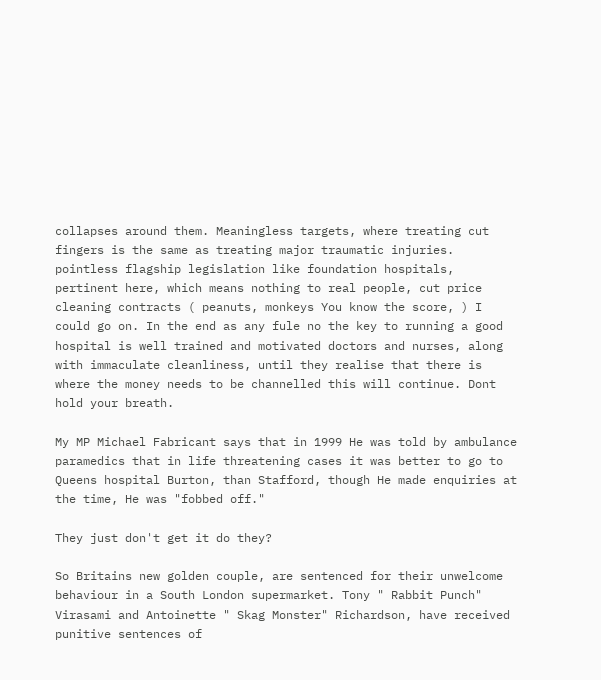collapses around them. Meaningless targets, where treating cut fingers is the same as treating major traumatic injuries. pointless flagship legislation like foundation hospitals, pertinent here, which means nothing to real people, cut price cleaning contracts ( peanuts, monkeys You know the score, ) I could go on. In the end as any fule no the key to running a good hospital is well trained and motivated doctors and nurses, along with immaculate cleanliness, until they realise that there is where the money needs to be channelled this will continue. Dont hold your breath.

My MP Michael Fabricant says that in 1999 He was told by ambulance paramedics that in life threatening cases it was better to go to Queens hospital Burton, than Stafford, though He made enquiries at the time, He was "fobbed off."

They just don't get it do they?

So Britains new golden couple, are sentenced for their unwelcome behaviour in a South London supermarket. Tony " Rabbit Punch" Virasami and Antoinette " Skag Monster" Richardson, have received punitive sentences of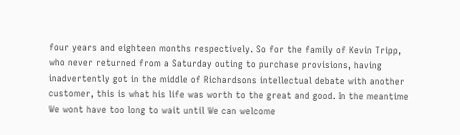four years and eighteen months respectively. So for the family of Kevin Tripp, who never returned from a Saturday outing to purchase provisions, having inadvertently got in the middle of Richardsons intellectual debate with another customer, this is what his life was worth to the great and good. In the meantime We wont have too long to wait until We can welcome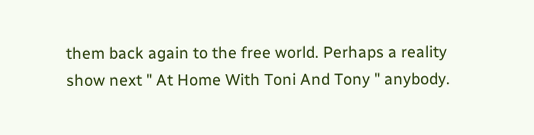them back again to the free world. Perhaps a reality show next " At Home With Toni And Tony " anybody.